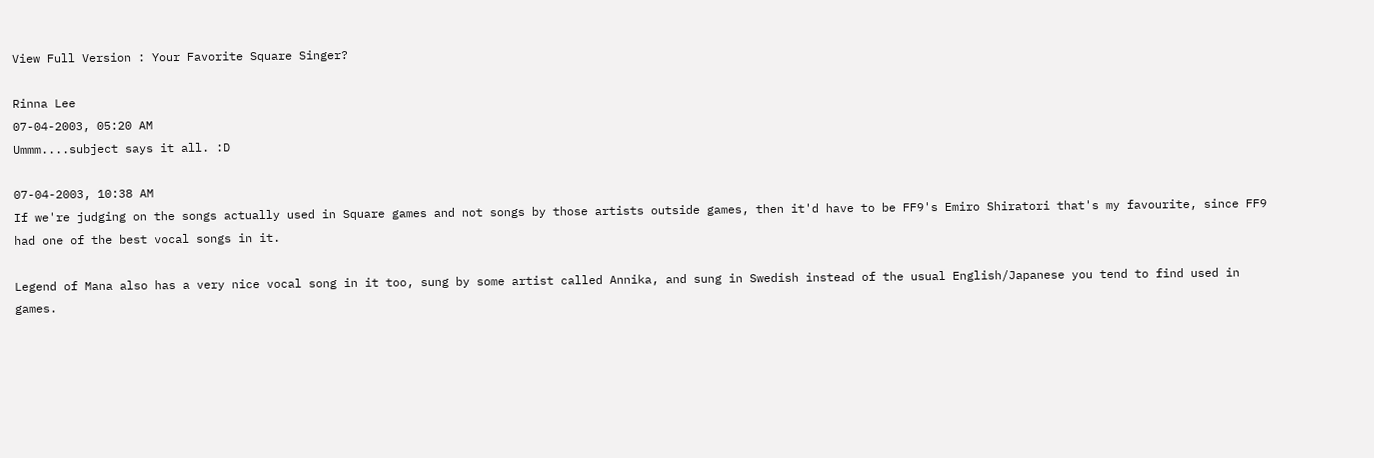View Full Version : Your Favorite Square Singer?

Rinna Lee
07-04-2003, 05:20 AM
Ummm....subject says it all. :D

07-04-2003, 10:38 AM
If we're judging on the songs actually used in Square games and not songs by those artists outside games, then it'd have to be FF9's Emiro Shiratori that's my favourite, since FF9 had one of the best vocal songs in it.

Legend of Mana also has a very nice vocal song in it too, sung by some artist called Annika, and sung in Swedish instead of the usual English/Japanese you tend to find used in games.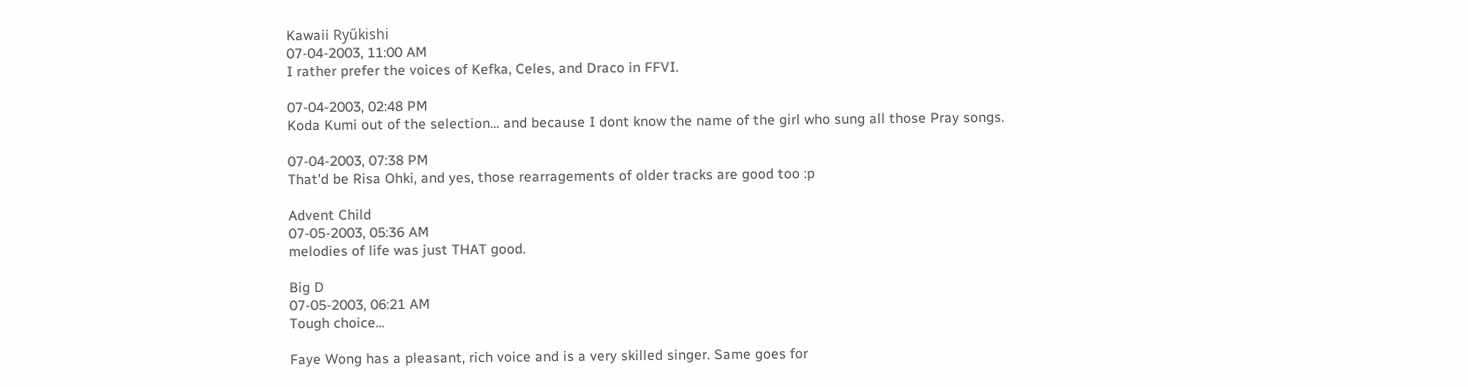Kawaii Ryűkishi
07-04-2003, 11:00 AM
I rather prefer the voices of Kefka, Celes, and Draco in FFVI.

07-04-2003, 02:48 PM
Koda Kumi out of the selection... and because I dont know the name of the girl who sung all those Pray songs.

07-04-2003, 07:38 PM
That'd be Risa Ohki, and yes, those rearragements of older tracks are good too :p

Advent Child
07-05-2003, 05:36 AM
melodies of life was just THAT good.

Big D
07-05-2003, 06:21 AM
Tough choice...

Faye Wong has a pleasant, rich voice and is a very skilled singer. Same goes for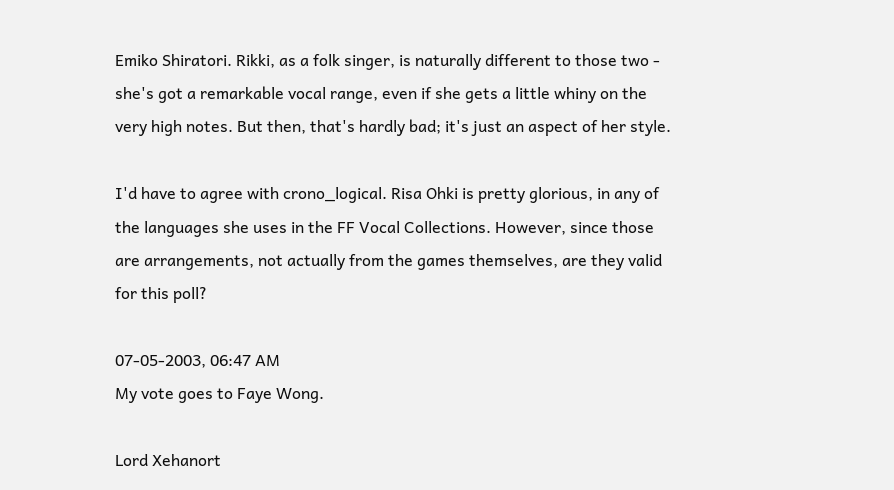Emiko Shiratori. Rikki, as a folk singer, is naturally different to those two - she's got a remarkable vocal range, even if she gets a little whiny on the very high notes. But then, that's hardly bad; it's just an aspect of her style.

I'd have to agree with crono_logical. Risa Ohki is pretty glorious, in any of the languages she uses in the FF Vocal Collections. However, since those are arrangements, not actually from the games themselves, are they valid for this poll?

07-05-2003, 06:47 AM
My vote goes to Faye Wong.

Lord Xehanort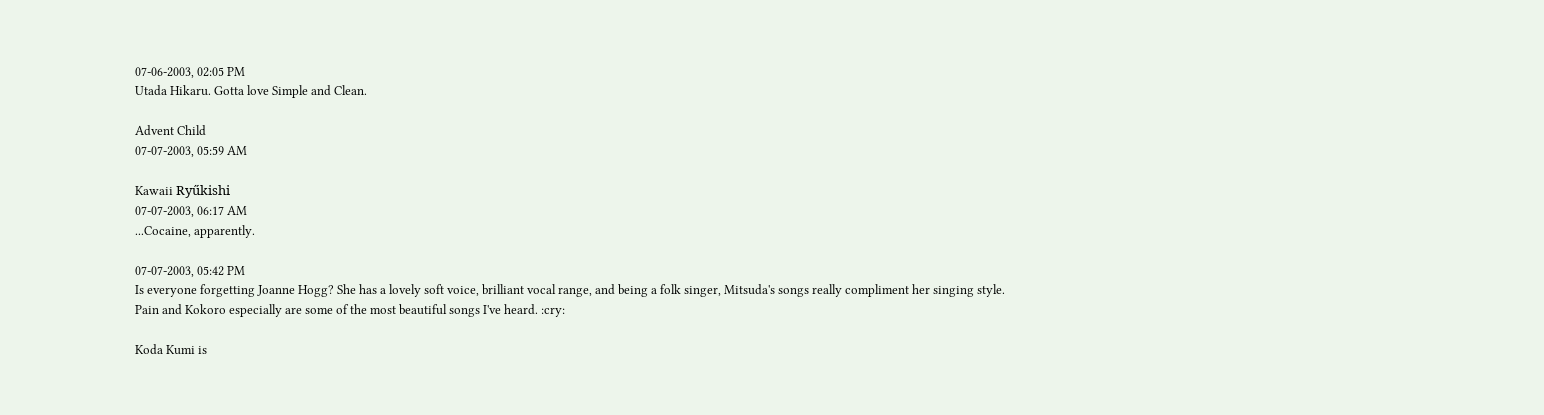07-06-2003, 02:05 PM
Utada Hikaru. Gotta love Simple and Clean.

Advent Child
07-07-2003, 05:59 AM

Kawaii Ryűkishi
07-07-2003, 06:17 AM
...Cocaine, apparently.

07-07-2003, 05:42 PM
Is everyone forgetting Joanne Hogg? She has a lovely soft voice, brilliant vocal range, and being a folk singer, Mitsuda's songs really compliment her singing style. Pain and Kokoro especially are some of the most beautiful songs I've heard. :cry:

Koda Kumi is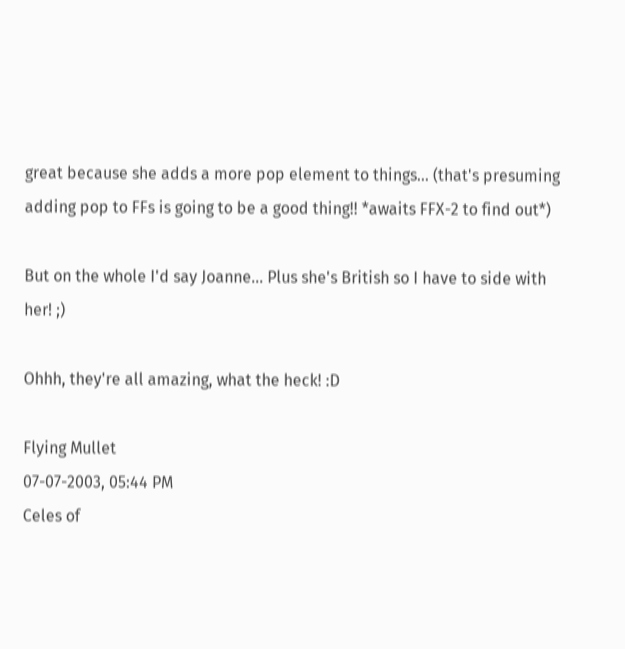great because she adds a more pop element to things... (that's presuming adding pop to FFs is going to be a good thing!! *awaits FFX-2 to find out*)

But on the whole I'd say Joanne... Plus she's British so I have to side with her! ;)

Ohhh, they're all amazing, what the heck! :D

Flying Mullet
07-07-2003, 05:44 PM
Celes of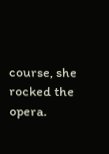course, she rocked the opera.